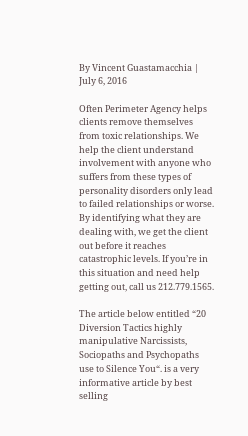By Vincent Guastamacchia | July 6, 2016

Often Perimeter Agency helps clients remove themselves from toxic relationships. We help the client understand involvement with anyone who suffers from these types of personality disorders only lead to failed relationships or worse. By identifying what they are dealing with, we get the client out before it reaches catastrophic levels. If you’re in this situation and need help getting out, call us 212.779.1565.

The article below entitled “20 Diversion Tactics highly manipulative Narcissists, Sociopaths and Psychopaths use to Silence You“. is a very informative article by best selling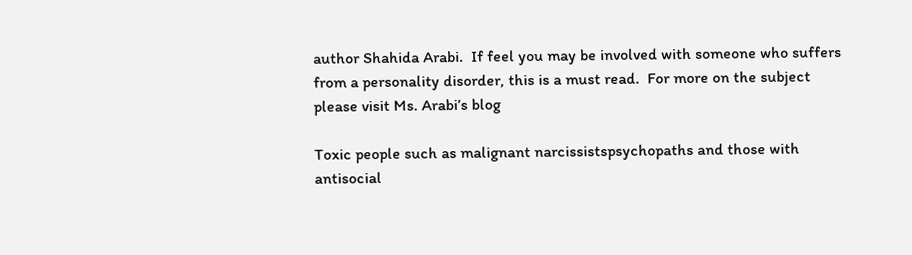author Shahida Arabi.  If feel you may be involved with someone who suffers from a personality disorder, this is a must read.  For more on the subject please visit Ms. Arabi’s blog

Toxic people such as malignant narcissistspsychopaths and those with antisocial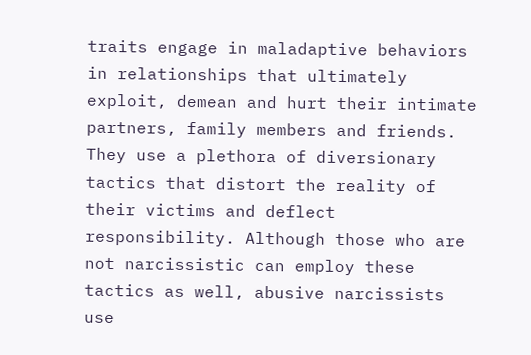traits engage in maladaptive behaviors in relationships that ultimately exploit, demean and hurt their intimate partners, family members and friends. They use a plethora of diversionary tactics that distort the reality of their victims and deflect responsibility. Although those who are not narcissistic can employ these tactics as well, abusive narcissists use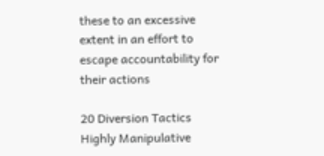these to an excessive extent in an effort to escape accountability for their actions

20 Diversion Tactics Highly Manipulative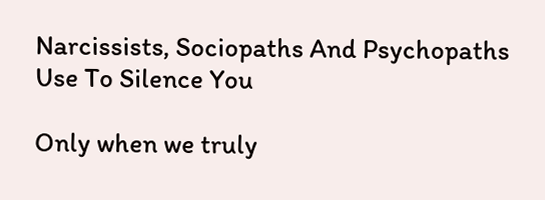Narcissists, Sociopaths And Psychopaths Use To Silence You

Only when we truly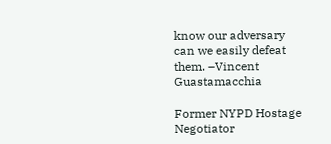know our adversary can we easily defeat them. –Vincent Guastamacchia

Former NYPD Hostage Negotiator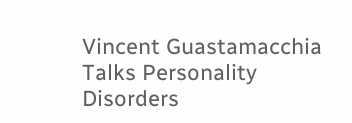Vincent Guastamacchia Talks Personality Disorders